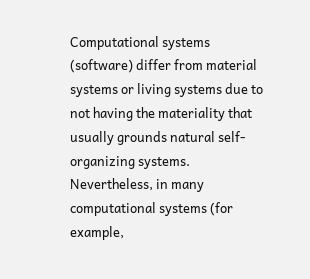Computational systems (software) differ from material systems or living systems due to not having the materiality that usually grounds natural self-organizing systems. Nevertheless, in many computational systems (for example,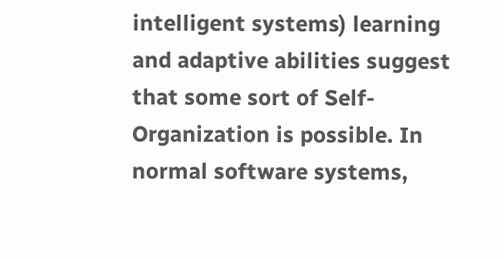intelligent systems) learning and adaptive abilities suggest that some sort of Self-Organization is possible. In normal software systems,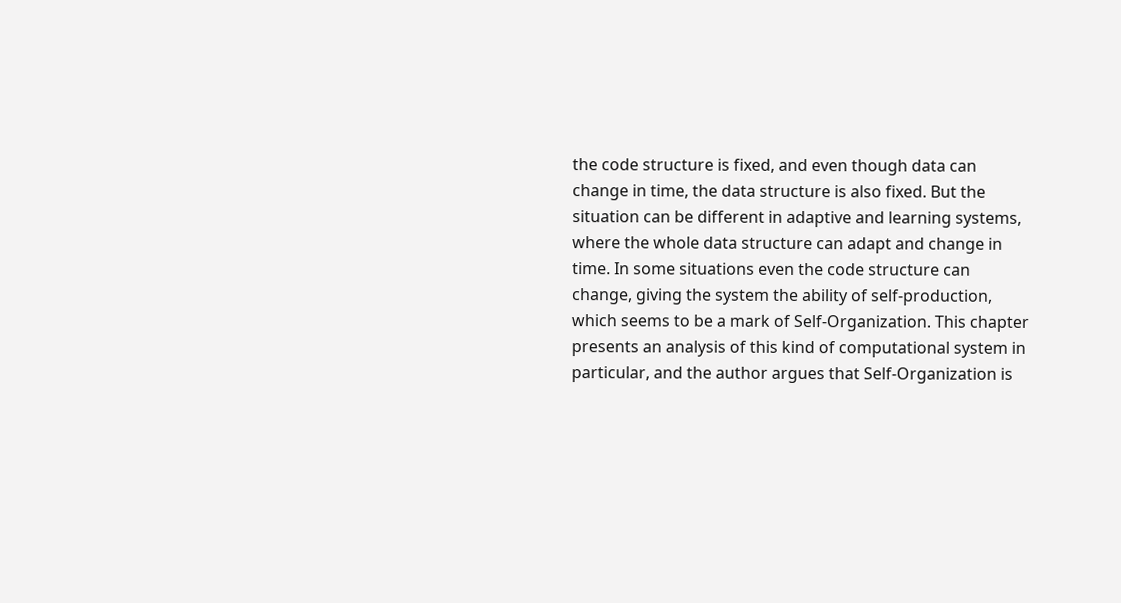the code structure is fixed, and even though data can change in time, the data structure is also fixed. But the situation can be different in adaptive and learning systems, where the whole data structure can adapt and change in time. In some situations even the code structure can change, giving the system the ability of self-production, which seems to be a mark of Self-Organization. This chapter presents an analysis of this kind of computational system in particular, and the author argues that Self-Organization is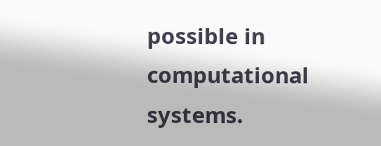possible in computational systems.